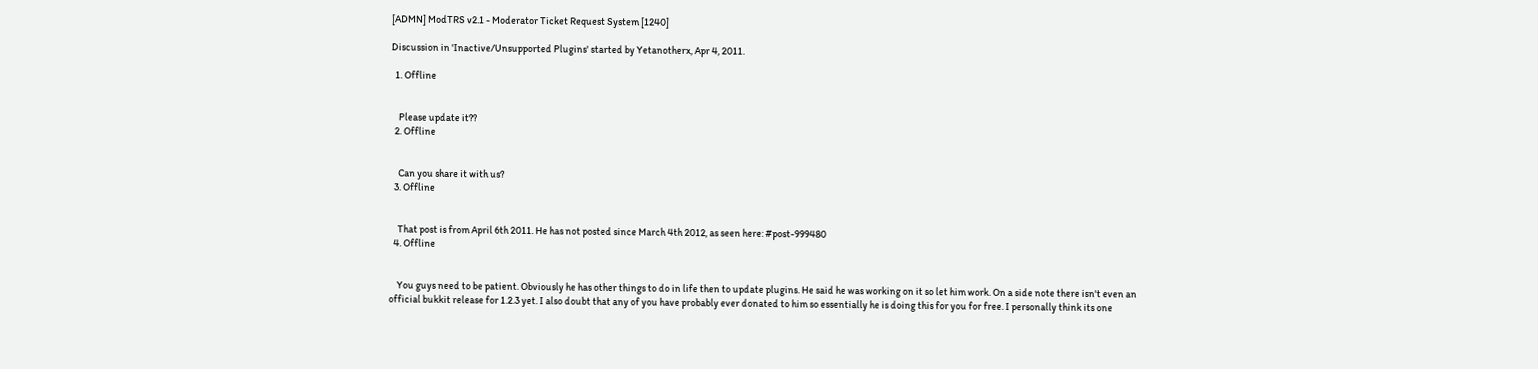[ADMN] ModTRS v2.1 - Moderator Ticket Request System [1240]

Discussion in 'Inactive/Unsupported Plugins' started by Yetanotherx, Apr 4, 2011.

  1. Offline


    Please update it??
  2. Offline


    Can you share it with us?
  3. Offline


    That post is from April 6th 2011. He has not posted since March 4th 2012, as seen here: #post-999480
  4. Offline


    You guys need to be patient. Obviously he has other things to do in life then to update plugins. He said he was working on it so let him work. On a side note there isn't even an official bukkit release for 1.2.3 yet. I also doubt that any of you have probably ever donated to him so essentially he is doing this for you for free. I personally think its one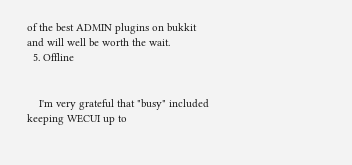of the best ADMIN plugins on bukkit and will well be worth the wait.
  5. Offline


    I'm very grateful that "busy" included keeping WECUI up to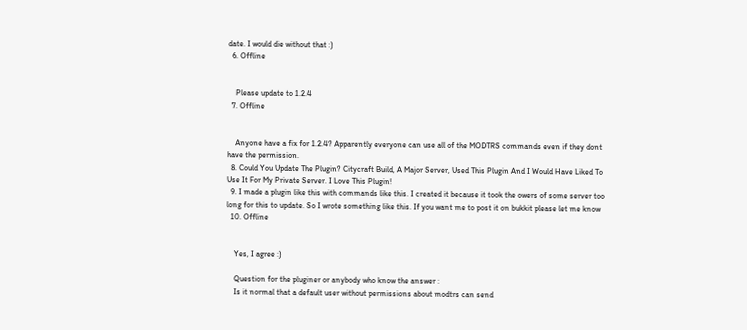date. I would die without that :)
  6. Offline


    Please update to 1.2.4
  7. Offline


    Anyone have a fix for 1.2.4? Apparently everyone can use all of the MODTRS commands even if they dont have the permission.
  8. Could You Update The Plugin? Citycraft Build, A Major Server, Used This Plugin And I Would Have Liked To Use It For My Private Server. I Love This Plugin!
  9. I made a plugin like this with commands like this. I created it because it took the owers of some server too long for this to update. So I wrote something like this. If you want me to post it on bukkit please let me know
  10. Offline


    Yes, I agree :)

    Question for the pluginer or anybody who know the answer :
    Is it normal that a default user without permissions about modtrs can send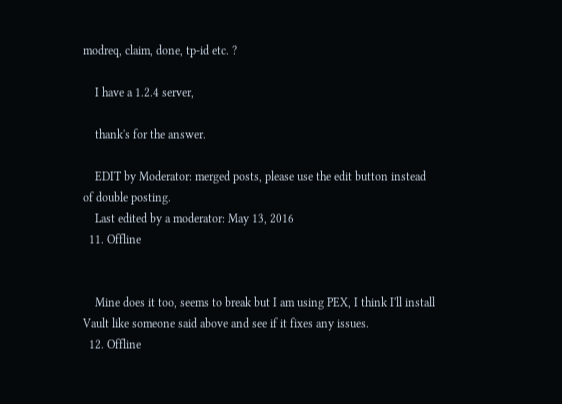modreq, claim, done, tp-id etc. ?

    I have a 1.2.4 server,

    thank's for the answer.

    EDIT by Moderator: merged posts, please use the edit button instead of double posting.
    Last edited by a moderator: May 13, 2016
  11. Offline


    Mine does it too, seems to break but I am using PEX, I think I'll install Vault like someone said above and see if it fixes any issues.
  12. Offline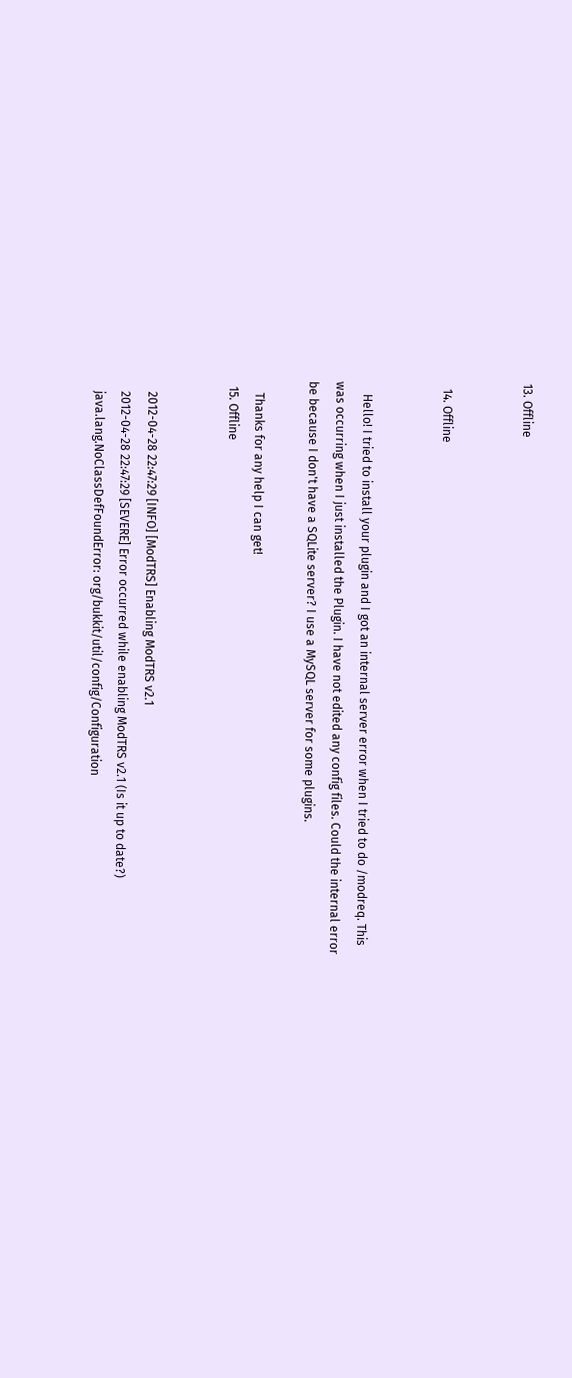13. Offline


  14. Offline


    Hello! I tried to install your plugin and I got an internal server error when I tried to do /modreq. This was occurring when I just installed the Plugin. I have not edited any config files. Could the internal error be because I don't have a SQLite server? I use a MySQL server for some plugins.

    Thanks for any help I can get!
  15. Offline


    2012-04-28 22:47:29 [INFO] [ModTRS] Enabling ModTRS v2.1
    2012-04-28 22:47:29 [SEVERE] Error occurred while enabling ModTRS v2.1 (Is it up to date?)
    java.lang.NoClassDefFoundError: org/bukkit/util/config/Configuration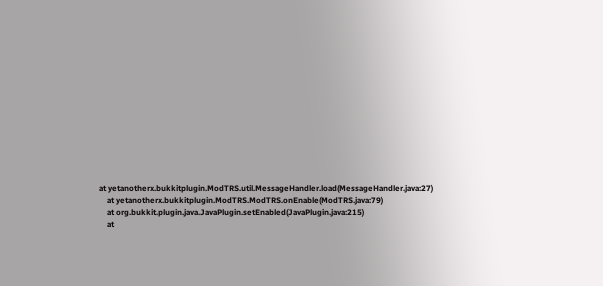at yetanotherx.bukkitplugin.ModTRS.util.MessageHandler.load(MessageHandler.java:27)
    at yetanotherx.bukkitplugin.ModTRS.ModTRS.onEnable(ModTRS.java:79)
    at org.bukkit.plugin.java.JavaPlugin.setEnabled(JavaPlugin.java:215)
    at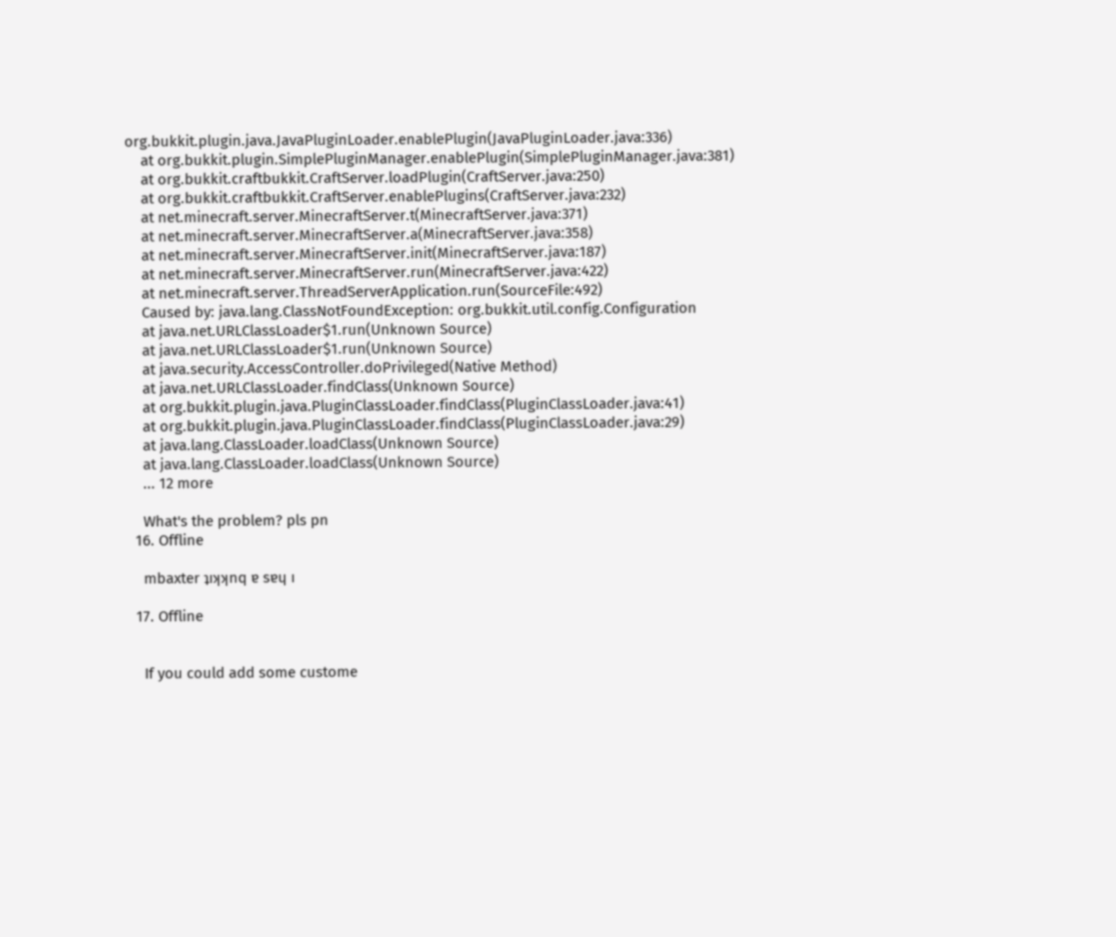org.bukkit.plugin.java.JavaPluginLoader.enablePlugin(JavaPluginLoader.java:336)
    at org.bukkit.plugin.SimplePluginManager.enablePlugin(SimplePluginManager.java:381)
    at org.bukkit.craftbukkit.CraftServer.loadPlugin(CraftServer.java:250)
    at org.bukkit.craftbukkit.CraftServer.enablePlugins(CraftServer.java:232)
    at net.minecraft.server.MinecraftServer.t(MinecraftServer.java:371)
    at net.minecraft.server.MinecraftServer.a(MinecraftServer.java:358)
    at net.minecraft.server.MinecraftServer.init(MinecraftServer.java:187)
    at net.minecraft.server.MinecraftServer.run(MinecraftServer.java:422)
    at net.minecraft.server.ThreadServerApplication.run(SourceFile:492)
    Caused by: java.lang.ClassNotFoundException: org.bukkit.util.config.Configuration
    at java.net.URLClassLoader$1.run(Unknown Source)
    at java.net.URLClassLoader$1.run(Unknown Source)
    at java.security.AccessController.doPrivileged(Native Method)
    at java.net.URLClassLoader.findClass(Unknown Source)
    at org.bukkit.plugin.java.PluginClassLoader.findClass(PluginClassLoader.java:41)
    at org.bukkit.plugin.java.PluginClassLoader.findClass(PluginClassLoader.java:29)
    at java.lang.ClassLoader.loadClass(Unknown Source)
    at java.lang.ClassLoader.loadClass(Unknown Source)
    ... 12 more

    What's the problem? pls pn
  16. Offline

    mbaxter ʇıʞʞnq ɐ sɐɥ ı

  17. Offline


    If you could add some custome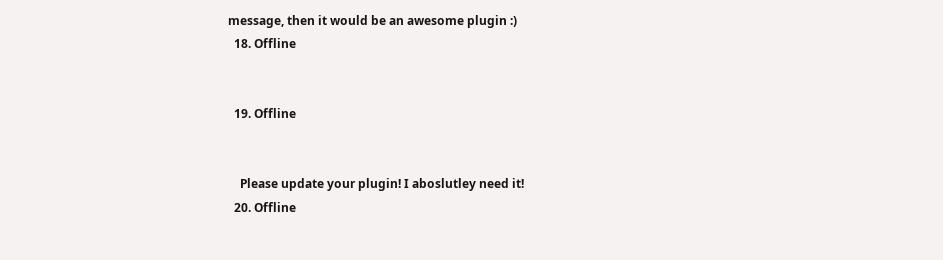message, then it would be an awesome plugin :)
  18. Offline


  19. Offline


    Please update your plugin! I aboslutley need it!
  20. Offline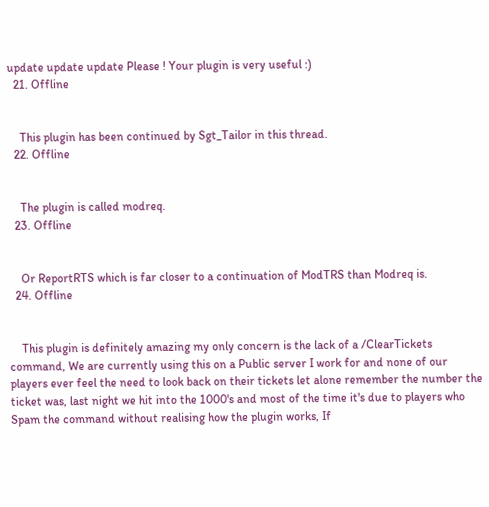update update update Please ! Your plugin is very useful :)
  21. Offline


    This plugin has been continued by Sgt_Tailor in this thread.
  22. Offline


    The plugin is called modreq.
  23. Offline


    Or ReportRTS which is far closer to a continuation of ModTRS than Modreq is.
  24. Offline


    This plugin is definitely amazing my only concern is the lack of a /ClearTickets command, We are currently using this on a Public server I work for and none of our players ever feel the need to look back on their tickets let alone remember the number the ticket was, last night we hit into the 1000's and most of the time it's due to players who Spam the command without realising how the plugin works, If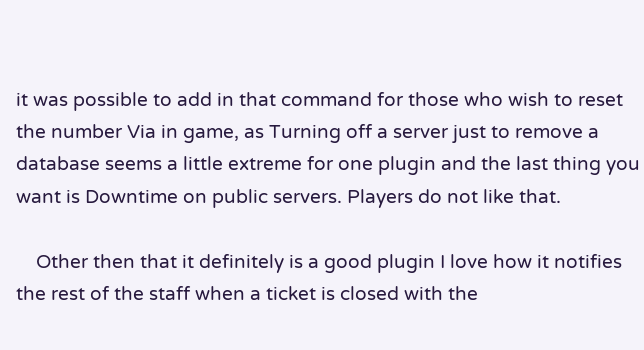it was possible to add in that command for those who wish to reset the number Via in game, as Turning off a server just to remove a database seems a little extreme for one plugin and the last thing you want is Downtime on public servers. Players do not like that.

    Other then that it definitely is a good plugin I love how it notifies the rest of the staff when a ticket is closed with the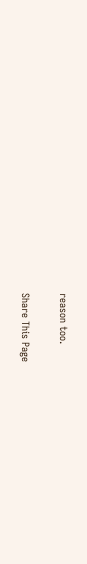reason too.

Share This Page